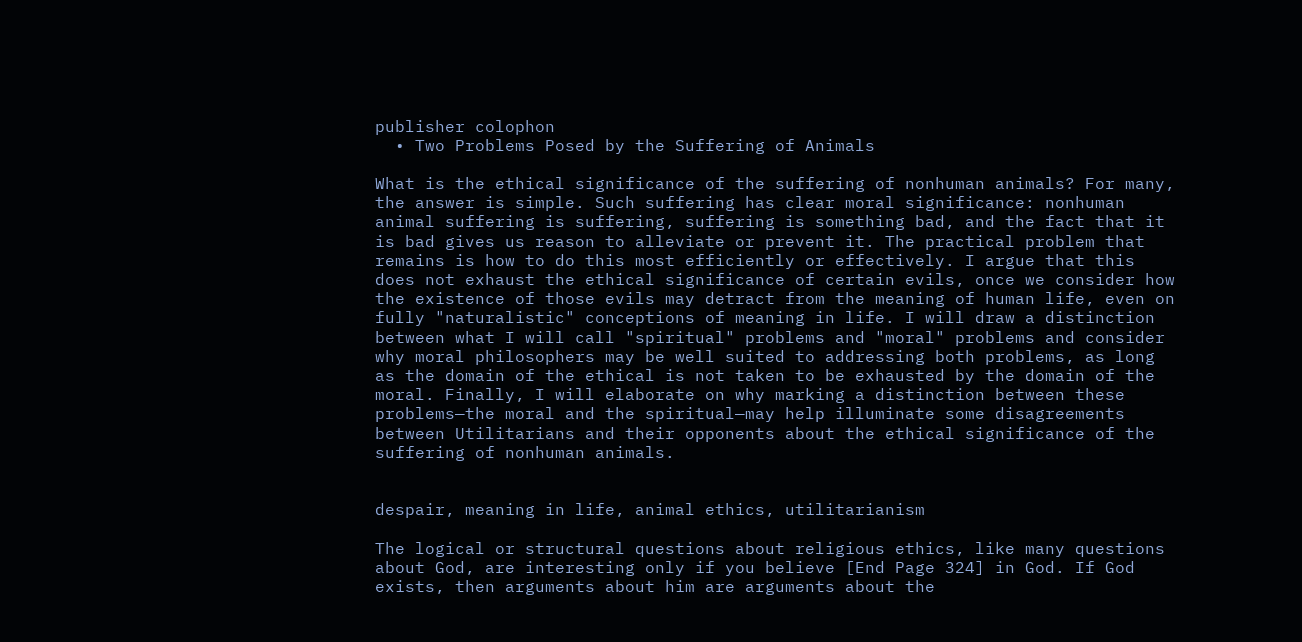publisher colophon
  • Two Problems Posed by the Suffering of Animals

What is the ethical significance of the suffering of nonhuman animals? For many, the answer is simple. Such suffering has clear moral significance: nonhuman animal suffering is suffering, suffering is something bad, and the fact that it is bad gives us reason to alleviate or prevent it. The practical problem that remains is how to do this most efficiently or effectively. I argue that this does not exhaust the ethical significance of certain evils, once we consider how the existence of those evils may detract from the meaning of human life, even on fully "naturalistic" conceptions of meaning in life. I will draw a distinction between what I will call "spiritual" problems and "moral" problems and consider why moral philosophers may be well suited to addressing both problems, as long as the domain of the ethical is not taken to be exhausted by the domain of the moral. Finally, I will elaborate on why marking a distinction between these problems—the moral and the spiritual—may help illuminate some disagreements between Utilitarians and their opponents about the ethical significance of the suffering of nonhuman animals.


despair, meaning in life, animal ethics, utilitarianism

The logical or structural questions about religious ethics, like many questions about God, are interesting only if you believe [End Page 324] in God. If God exists, then arguments about him are arguments about the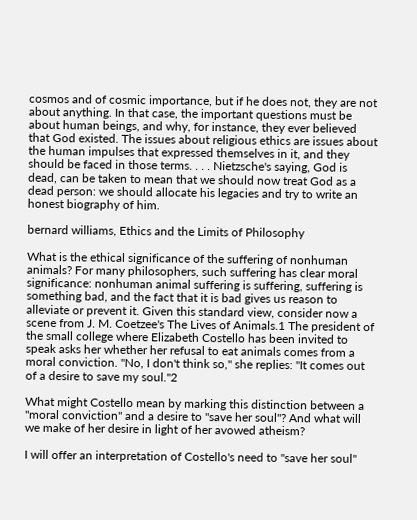cosmos and of cosmic importance, but if he does not, they are not about anything. In that case, the important questions must be about human beings, and why, for instance, they ever believed that God existed. The issues about religious ethics are issues about the human impulses that expressed themselves in it, and they should be faced in those terms. . . . Nietzsche's saying, God is dead, can be taken to mean that we should now treat God as a dead person: we should allocate his legacies and try to write an honest biography of him.

bernard williams, Ethics and the Limits of Philosophy

What is the ethical significance of the suffering of nonhuman animals? For many philosophers, such suffering has clear moral significance: nonhuman animal suffering is suffering, suffering is something bad, and the fact that it is bad gives us reason to alleviate or prevent it. Given this standard view, consider now a scene from J. M. Coetzee's The Lives of Animals.1 The president of the small college where Elizabeth Costello has been invited to speak asks her whether her refusal to eat animals comes from a moral conviction. "No, I don't think so," she replies: "It comes out of a desire to save my soul."2

What might Costello mean by marking this distinction between a "moral conviction" and a desire to "save her soul"? And what will we make of her desire in light of her avowed atheism?

I will offer an interpretation of Costello's need to "save her soul"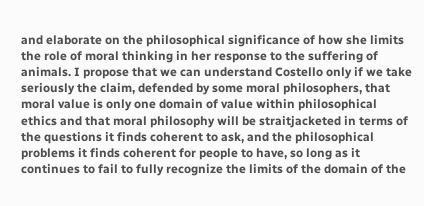and elaborate on the philosophical significance of how she limits the role of moral thinking in her response to the suffering of animals. I propose that we can understand Costello only if we take seriously the claim, defended by some moral philosophers, that moral value is only one domain of value within philosophical ethics and that moral philosophy will be straitjacketed in terms of the questions it finds coherent to ask, and the philosophical problems it finds coherent for people to have, so long as it continues to fail to fully recognize the limits of the domain of the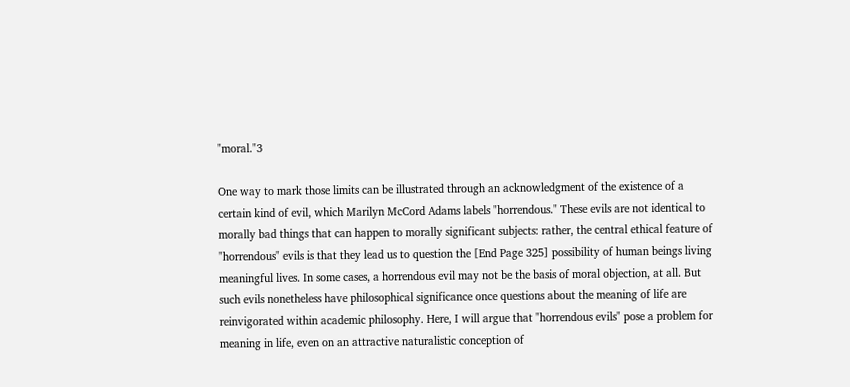"moral."3

One way to mark those limits can be illustrated through an acknowledgment of the existence of a certain kind of evil, which Marilyn McCord Adams labels "horrendous." These evils are not identical to morally bad things that can happen to morally significant subjects: rather, the central ethical feature of "horrendous" evils is that they lead us to question the [End Page 325] possibility of human beings living meaningful lives. In some cases, a horrendous evil may not be the basis of moral objection, at all. But such evils nonetheless have philosophical significance once questions about the meaning of life are reinvigorated within academic philosophy. Here, I will argue that "horrendous evils" pose a problem for meaning in life, even on an attractive naturalistic conception of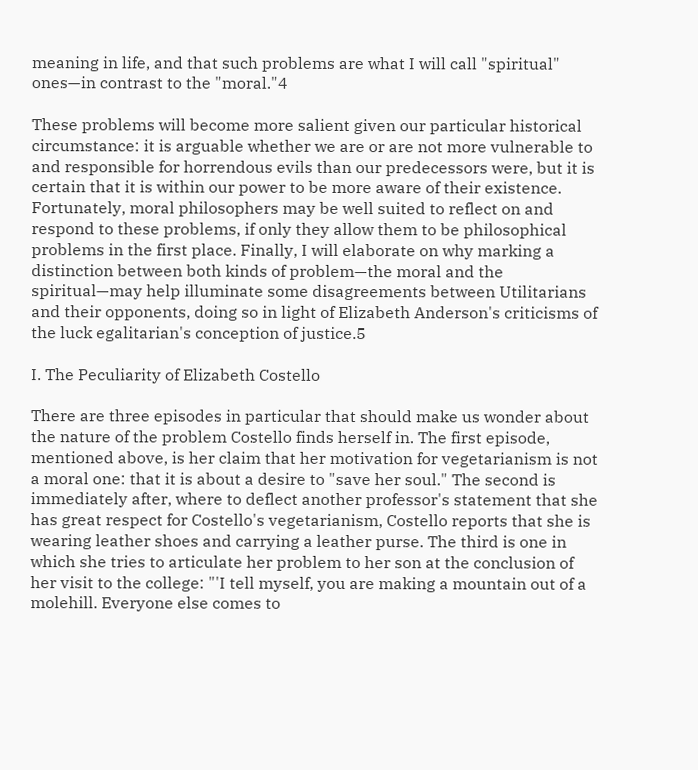meaning in life, and that such problems are what I will call "spiritual" ones—in contrast to the "moral."4

These problems will become more salient given our particular historical circumstance: it is arguable whether we are or are not more vulnerable to and responsible for horrendous evils than our predecessors were, but it is certain that it is within our power to be more aware of their existence. Fortunately, moral philosophers may be well suited to reflect on and respond to these problems, if only they allow them to be philosophical problems in the first place. Finally, I will elaborate on why marking a distinction between both kinds of problem—the moral and the spiritual—may help illuminate some disagreements between Utilitarians and their opponents, doing so in light of Elizabeth Anderson's criticisms of the luck egalitarian's conception of justice.5

I. The Peculiarity of Elizabeth Costello

There are three episodes in particular that should make us wonder about the nature of the problem Costello finds herself in. The first episode, mentioned above, is her claim that her motivation for vegetarianism is not a moral one: that it is about a desire to "save her soul." The second is immediately after, where to deflect another professor's statement that she has great respect for Costello's vegetarianism, Costello reports that she is wearing leather shoes and carrying a leather purse. The third is one in which she tries to articulate her problem to her son at the conclusion of her visit to the college: "'I tell myself, you are making a mountain out of a molehill. Everyone else comes to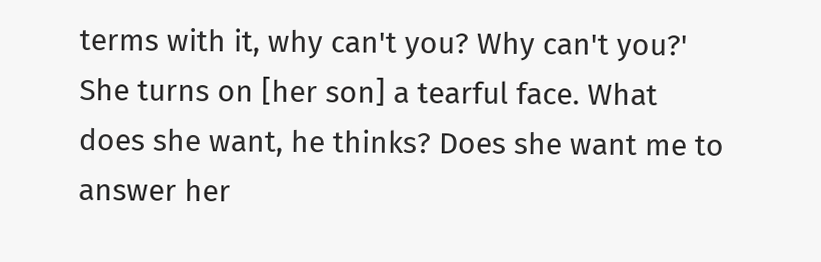terms with it, why can't you? Why can't you?' She turns on [her son] a tearful face. What does she want, he thinks? Does she want me to answer her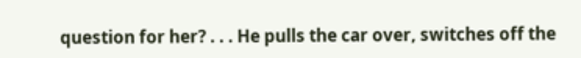question for her? . . . He pulls the car over, switches off the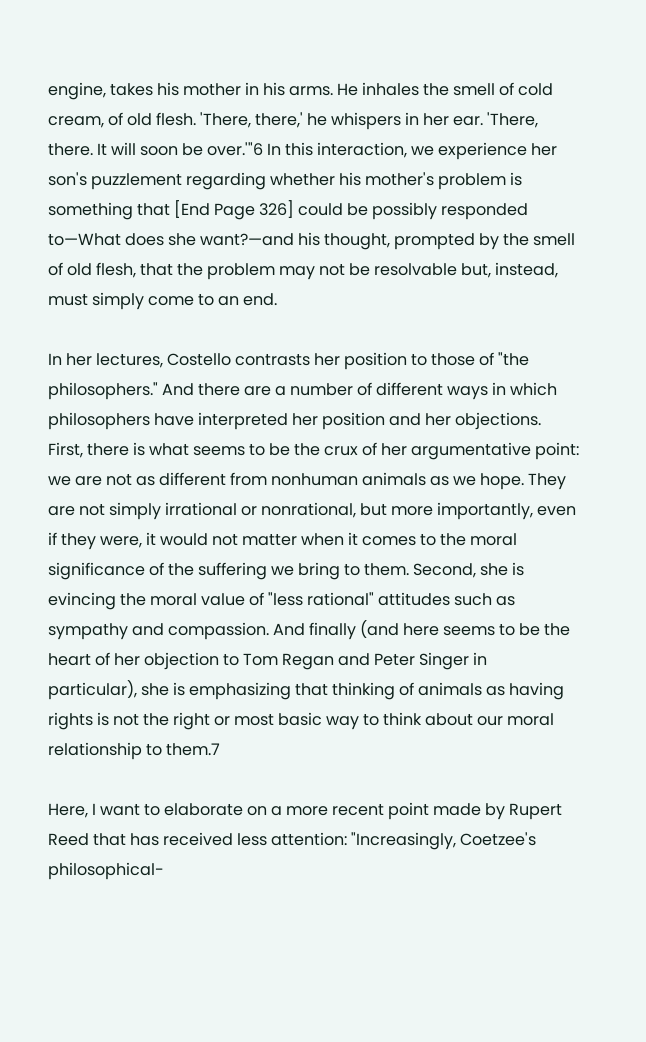engine, takes his mother in his arms. He inhales the smell of cold cream, of old flesh. 'There, there,' he whispers in her ear. 'There, there. It will soon be over.'"6 In this interaction, we experience her son's puzzlement regarding whether his mother's problem is something that [End Page 326] could be possibly responded to—What does she want?—and his thought, prompted by the smell of old flesh, that the problem may not be resolvable but, instead, must simply come to an end.

In her lectures, Costello contrasts her position to those of "the philosophers." And there are a number of different ways in which philosophers have interpreted her position and her objections. First, there is what seems to be the crux of her argumentative point: we are not as different from nonhuman animals as we hope. They are not simply irrational or nonrational, but more importantly, even if they were, it would not matter when it comes to the moral significance of the suffering we bring to them. Second, she is evincing the moral value of "less rational" attitudes such as sympathy and compassion. And finally (and here seems to be the heart of her objection to Tom Regan and Peter Singer in particular), she is emphasizing that thinking of animals as having rights is not the right or most basic way to think about our moral relationship to them.7

Here, I want to elaborate on a more recent point made by Rupert Reed that has received less attention: "Increasingly, Coetzee's philosophical-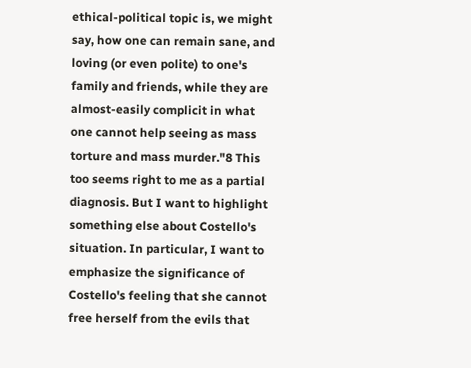ethical-political topic is, we might say, how one can remain sane, and loving (or even polite) to one's family and friends, while they are almost-easily complicit in what one cannot help seeing as mass torture and mass murder."8 This too seems right to me as a partial diagnosis. But I want to highlight something else about Costello's situation. In particular, I want to emphasize the significance of Costello's feeling that she cannot free herself from the evils that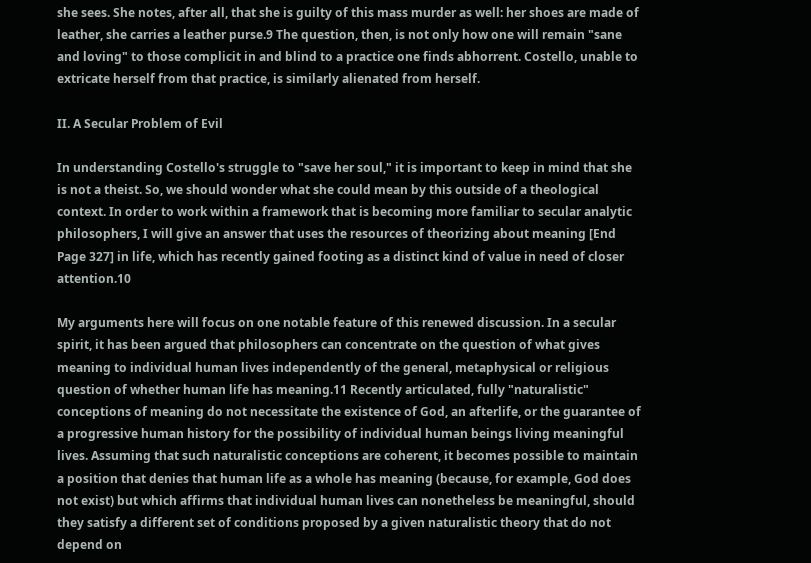she sees. She notes, after all, that she is guilty of this mass murder as well: her shoes are made of leather, she carries a leather purse.9 The question, then, is not only how one will remain "sane and loving" to those complicit in and blind to a practice one finds abhorrent. Costello, unable to extricate herself from that practice, is similarly alienated from herself.

II. A Secular Problem of Evil

In understanding Costello's struggle to "save her soul," it is important to keep in mind that she is not a theist. So, we should wonder what she could mean by this outside of a theological context. In order to work within a framework that is becoming more familiar to secular analytic philosophers, I will give an answer that uses the resources of theorizing about meaning [End Page 327] in life, which has recently gained footing as a distinct kind of value in need of closer attention.10

My arguments here will focus on one notable feature of this renewed discussion. In a secular spirit, it has been argued that philosophers can concentrate on the question of what gives meaning to individual human lives independently of the general, metaphysical or religious question of whether human life has meaning.11 Recently articulated, fully "naturalistic" conceptions of meaning do not necessitate the existence of God, an afterlife, or the guarantee of a progressive human history for the possibility of individual human beings living meaningful lives. Assuming that such naturalistic conceptions are coherent, it becomes possible to maintain a position that denies that human life as a whole has meaning (because, for example, God does not exist) but which affirms that individual human lives can nonetheless be meaningful, should they satisfy a different set of conditions proposed by a given naturalistic theory that do not depend on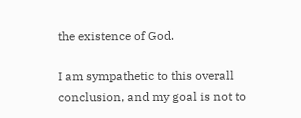the existence of God.

I am sympathetic to this overall conclusion, and my goal is not to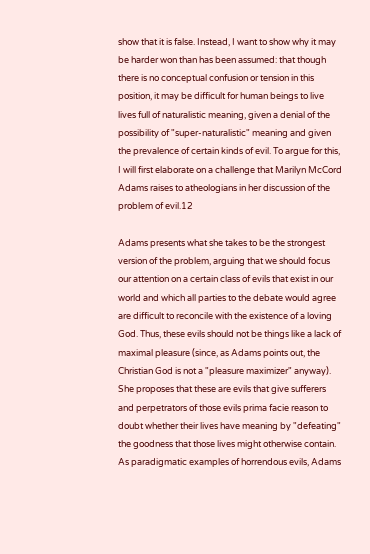show that it is false. Instead, I want to show why it may be harder won than has been assumed: that though there is no conceptual confusion or tension in this position, it may be difficult for human beings to live lives full of naturalistic meaning, given a denial of the possibility of "super-naturalistic" meaning and given the prevalence of certain kinds of evil. To argue for this, I will first elaborate on a challenge that Marilyn McCord Adams raises to atheologians in her discussion of the problem of evil.12

Adams presents what she takes to be the strongest version of the problem, arguing that we should focus our attention on a certain class of evils that exist in our world and which all parties to the debate would agree are difficult to reconcile with the existence of a loving God. Thus, these evils should not be things like a lack of maximal pleasure (since, as Adams points out, the Christian God is not a "pleasure maximizer" anyway). She proposes that these are evils that give sufferers and perpetrators of those evils prima facie reason to doubt whether their lives have meaning by "defeating" the goodness that those lives might otherwise contain. As paradigmatic examples of horrendous evils, Adams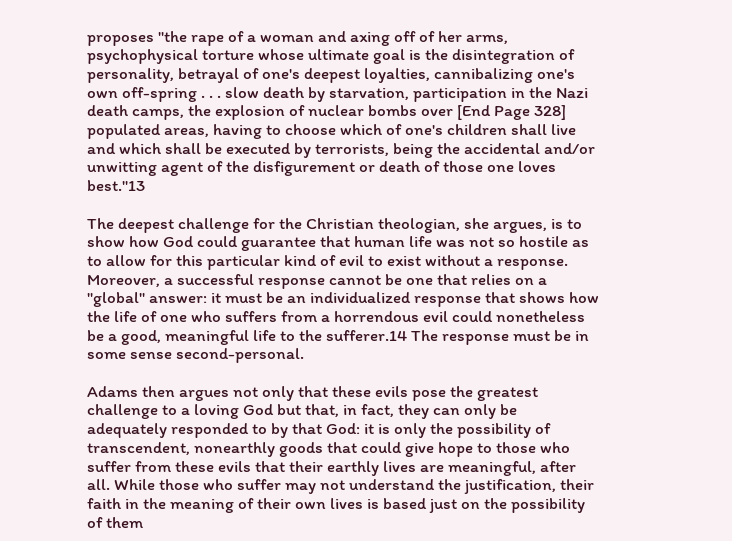proposes "the rape of a woman and axing off of her arms, psychophysical torture whose ultimate goal is the disintegration of personality, betrayal of one's deepest loyalties, cannibalizing one's own off-spring . . . slow death by starvation, participation in the Nazi death camps, the explosion of nuclear bombs over [End Page 328] populated areas, having to choose which of one's children shall live and which shall be executed by terrorists, being the accidental and/or unwitting agent of the disfigurement or death of those one loves best."13

The deepest challenge for the Christian theologian, she argues, is to show how God could guarantee that human life was not so hostile as to allow for this particular kind of evil to exist without a response. Moreover, a successful response cannot be one that relies on a "global" answer: it must be an individualized response that shows how the life of one who suffers from a horrendous evil could nonetheless be a good, meaningful life to the sufferer.14 The response must be in some sense second-personal.

Adams then argues not only that these evils pose the greatest challenge to a loving God but that, in fact, they can only be adequately responded to by that God: it is only the possibility of transcendent, nonearthly goods that could give hope to those who suffer from these evils that their earthly lives are meaningful, after all. While those who suffer may not understand the justification, their faith in the meaning of their own lives is based just on the possibility of them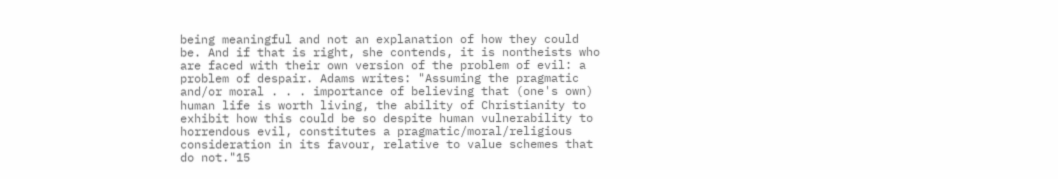being meaningful and not an explanation of how they could be. And if that is right, she contends, it is nontheists who are faced with their own version of the problem of evil: a problem of despair. Adams writes: "Assuming the pragmatic and/or moral . . . importance of believing that (one's own) human life is worth living, the ability of Christianity to exhibit how this could be so despite human vulnerability to horrendous evil, constitutes a pragmatic/moral/religious consideration in its favour, relative to value schemes that do not."15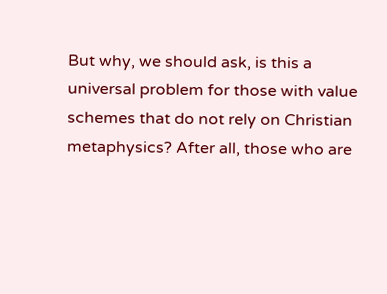But why, we should ask, is this a universal problem for those with value schemes that do not rely on Christian metaphysics? After all, those who are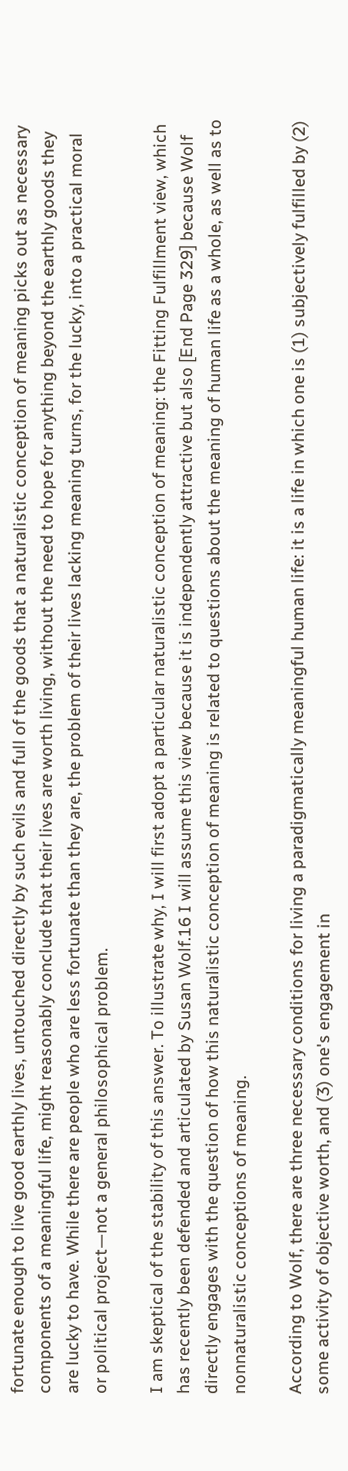fortunate enough to live good earthly lives, untouched directly by such evils and full of the goods that a naturalistic conception of meaning picks out as necessary components of a meaningful life, might reasonably conclude that their lives are worth living, without the need to hope for anything beyond the earthly goods they are lucky to have. While there are people who are less fortunate than they are, the problem of their lives lacking meaning turns, for the lucky, into a practical moral or political project—not a general philosophical problem.

I am skeptical of the stability of this answer. To illustrate why, I will first adopt a particular naturalistic conception of meaning: the Fitting Fulfillment view, which has recently been defended and articulated by Susan Wolf.16 I will assume this view because it is independently attractive but also [End Page 329] because Wolf directly engages with the question of how this naturalistic conception of meaning is related to questions about the meaning of human life as a whole, as well as to nonnaturalistic conceptions of meaning.

According to Wolf, there are three necessary conditions for living a paradigmatically meaningful human life: it is a life in which one is (1) subjectively fulfilled by (2) some activity of objective worth, and (3) one's engagement in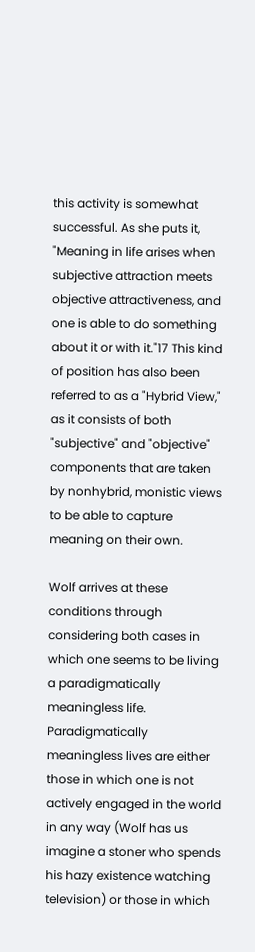this activity is somewhat successful. As she puts it, "Meaning in life arises when subjective attraction meets objective attractiveness, and one is able to do something about it or with it."17 This kind of position has also been referred to as a "Hybrid View," as it consists of both "subjective" and "objective" components that are taken by nonhybrid, monistic views to be able to capture meaning on their own.

Wolf arrives at these conditions through considering both cases in which one seems to be living a paradigmatically meaningless life. Paradigmatically meaningless lives are either those in which one is not actively engaged in the world in any way (Wolf has us imagine a stoner who spends his hazy existence watching television) or those in which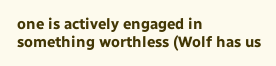one is actively engaged in something worthless (Wolf has us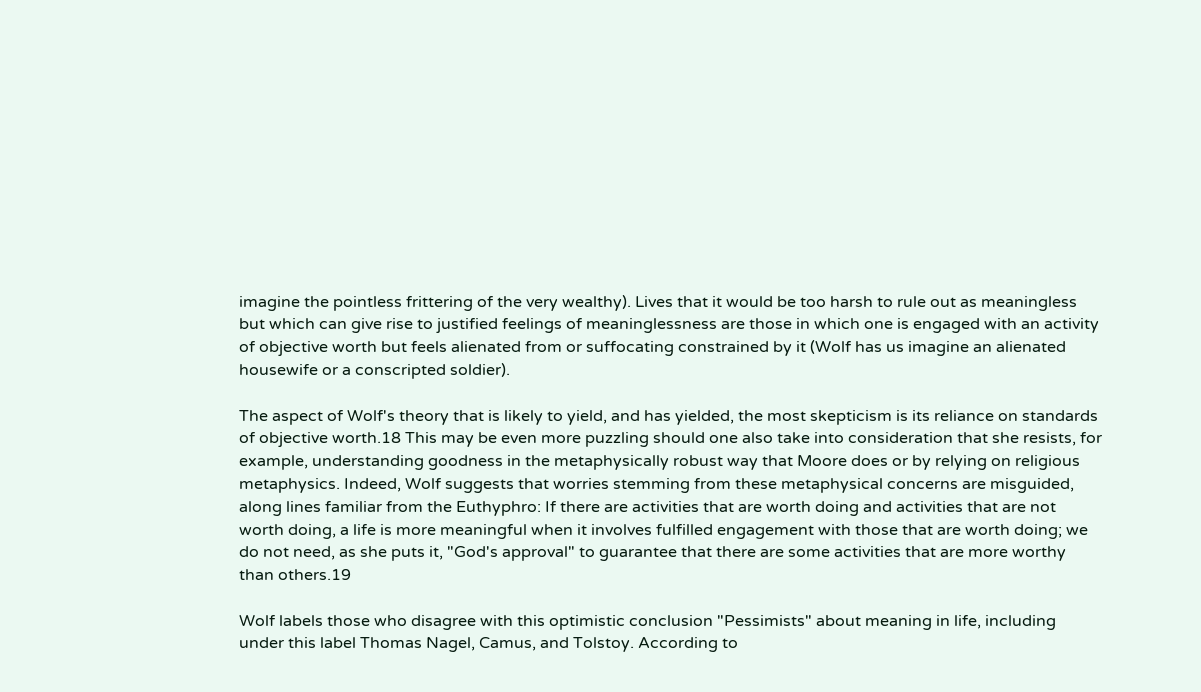imagine the pointless frittering of the very wealthy). Lives that it would be too harsh to rule out as meaningless but which can give rise to justified feelings of meaninglessness are those in which one is engaged with an activity of objective worth but feels alienated from or suffocating constrained by it (Wolf has us imagine an alienated housewife or a conscripted soldier).

The aspect of Wolf's theory that is likely to yield, and has yielded, the most skepticism is its reliance on standards of objective worth.18 This may be even more puzzling should one also take into consideration that she resists, for example, understanding goodness in the metaphysically robust way that Moore does or by relying on religious metaphysics. Indeed, Wolf suggests that worries stemming from these metaphysical concerns are misguided, along lines familiar from the Euthyphro: If there are activities that are worth doing and activities that are not worth doing, a life is more meaningful when it involves fulfilled engagement with those that are worth doing; we do not need, as she puts it, "God's approval" to guarantee that there are some activities that are more worthy than others.19

Wolf labels those who disagree with this optimistic conclusion "Pessimists" about meaning in life, including under this label Thomas Nagel, Camus, and Tolstoy. According to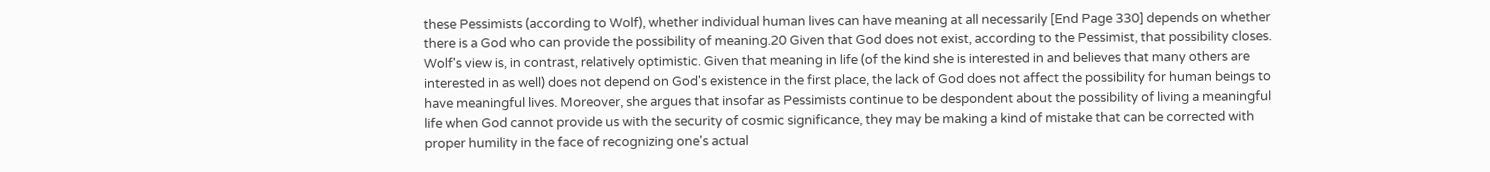these Pessimists (according to Wolf), whether individual human lives can have meaning at all necessarily [End Page 330] depends on whether there is a God who can provide the possibility of meaning.20 Given that God does not exist, according to the Pessimist, that possibility closes. Wolf's view is, in contrast, relatively optimistic. Given that meaning in life (of the kind she is interested in and believes that many others are interested in as well) does not depend on God's existence in the first place, the lack of God does not affect the possibility for human beings to have meaningful lives. Moreover, she argues that insofar as Pessimists continue to be despondent about the possibility of living a meaningful life when God cannot provide us with the security of cosmic significance, they may be making a kind of mistake that can be corrected with proper humility in the face of recognizing one's actual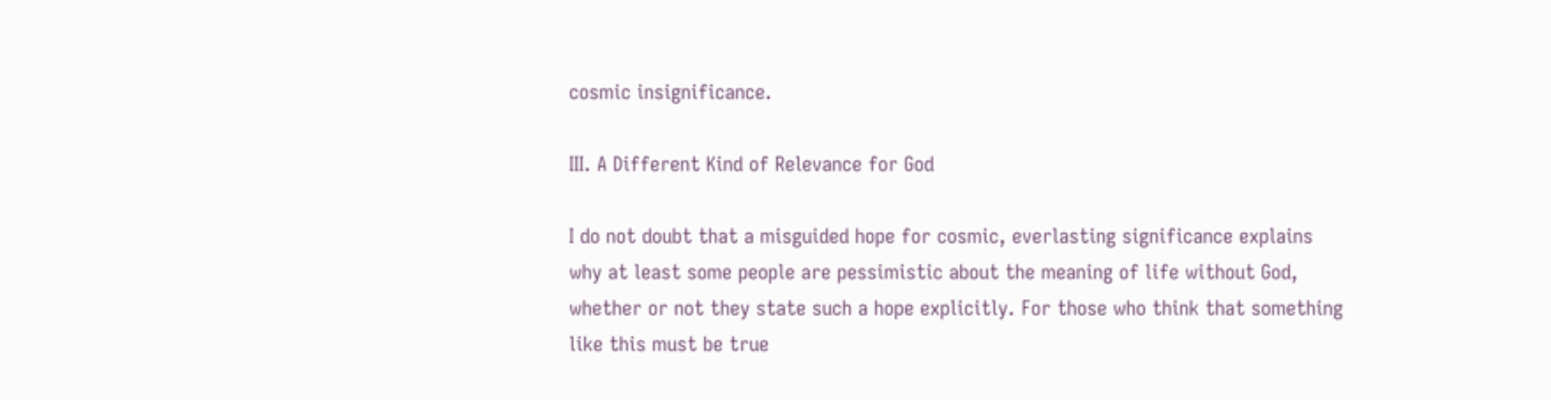cosmic insignificance.

III. A Different Kind of Relevance for God

I do not doubt that a misguided hope for cosmic, everlasting significance explains why at least some people are pessimistic about the meaning of life without God, whether or not they state such a hope explicitly. For those who think that something like this must be true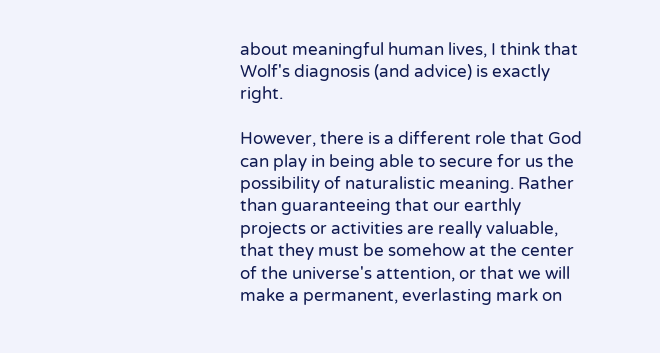about meaningful human lives, I think that Wolf's diagnosis (and advice) is exactly right.

However, there is a different role that God can play in being able to secure for us the possibility of naturalistic meaning. Rather than guaranteeing that our earthly projects or activities are really valuable, that they must be somehow at the center of the universe's attention, or that we will make a permanent, everlasting mark on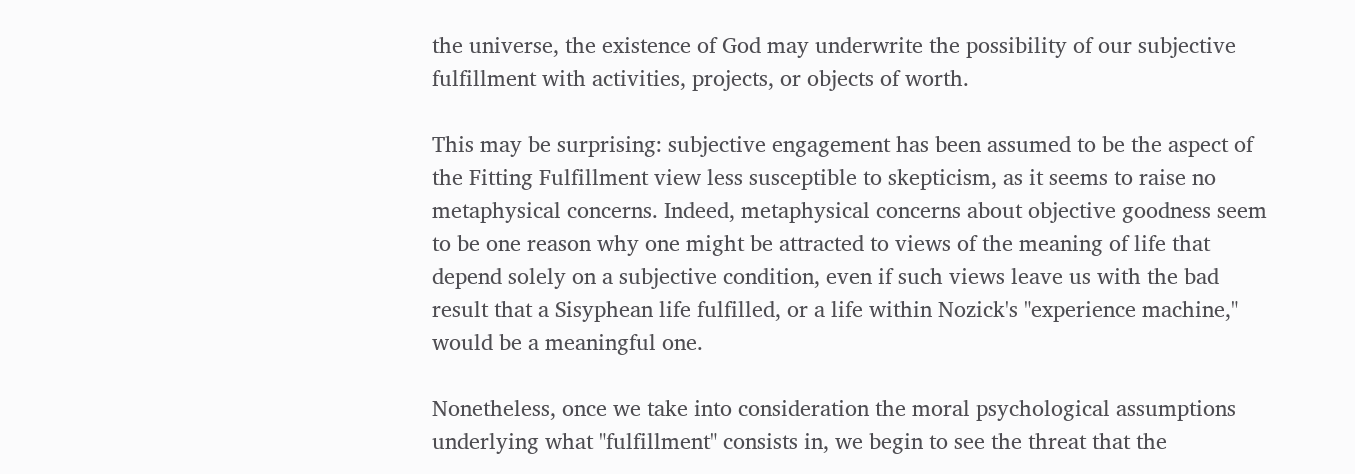the universe, the existence of God may underwrite the possibility of our subjective fulfillment with activities, projects, or objects of worth.

This may be surprising: subjective engagement has been assumed to be the aspect of the Fitting Fulfillment view less susceptible to skepticism, as it seems to raise no metaphysical concerns. Indeed, metaphysical concerns about objective goodness seem to be one reason why one might be attracted to views of the meaning of life that depend solely on a subjective condition, even if such views leave us with the bad result that a Sisyphean life fulfilled, or a life within Nozick's "experience machine," would be a meaningful one.

Nonetheless, once we take into consideration the moral psychological assumptions underlying what "fulfillment" consists in, we begin to see the threat that the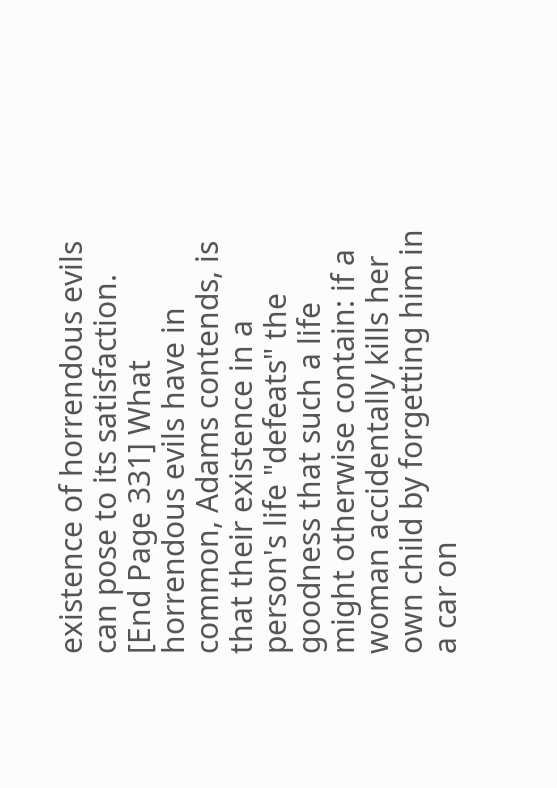existence of horrendous evils can pose to its satisfaction. [End Page 331] What horrendous evils have in common, Adams contends, is that their existence in a person's life "defeats" the goodness that such a life might otherwise contain: if a woman accidentally kills her own child by forgetting him in a car on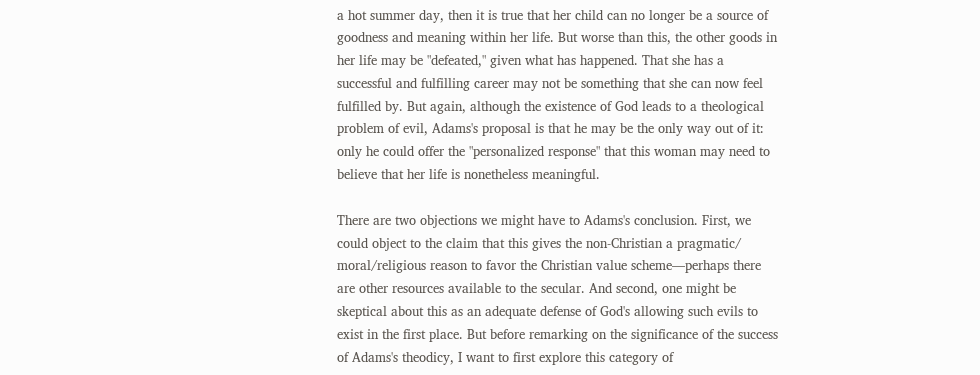a hot summer day, then it is true that her child can no longer be a source of goodness and meaning within her life. But worse than this, the other goods in her life may be "defeated," given what has happened. That she has a successful and fulfilling career may not be something that she can now feel fulfilled by. But again, although the existence of God leads to a theological problem of evil, Adams's proposal is that he may be the only way out of it: only he could offer the "personalized response" that this woman may need to believe that her life is nonetheless meaningful.

There are two objections we might have to Adams's conclusion. First, we could object to the claim that this gives the non-Christian a pragmatic/ moral/religious reason to favor the Christian value scheme—perhaps there are other resources available to the secular. And second, one might be skeptical about this as an adequate defense of God's allowing such evils to exist in the first place. But before remarking on the significance of the success of Adams's theodicy, I want to first explore this category of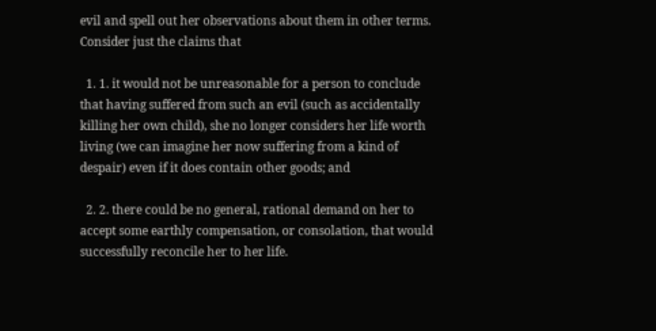evil and spell out her observations about them in other terms. Consider just the claims that

  1. 1. it would not be unreasonable for a person to conclude that having suffered from such an evil (such as accidentally killing her own child), she no longer considers her life worth living (we can imagine her now suffering from a kind of despair) even if it does contain other goods; and

  2. 2. there could be no general, rational demand on her to accept some earthly compensation, or consolation, that would successfully reconcile her to her life.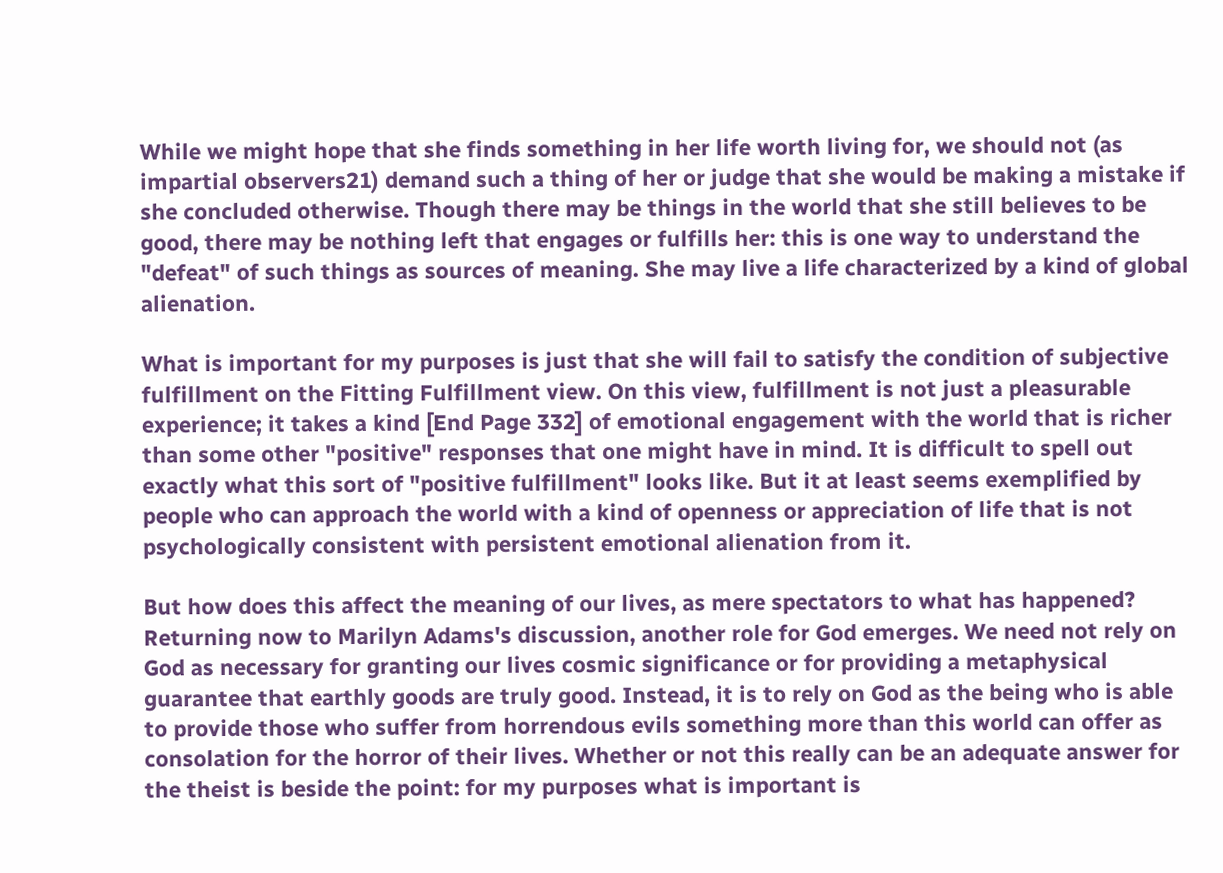While we might hope that she finds something in her life worth living for, we should not (as impartial observers21) demand such a thing of her or judge that she would be making a mistake if she concluded otherwise. Though there may be things in the world that she still believes to be good, there may be nothing left that engages or fulfills her: this is one way to understand the "defeat" of such things as sources of meaning. She may live a life characterized by a kind of global alienation.

What is important for my purposes is just that she will fail to satisfy the condition of subjective fulfillment on the Fitting Fulfillment view. On this view, fulfillment is not just a pleasurable experience; it takes a kind [End Page 332] of emotional engagement with the world that is richer than some other "positive" responses that one might have in mind. It is difficult to spell out exactly what this sort of "positive fulfillment" looks like. But it at least seems exemplified by people who can approach the world with a kind of openness or appreciation of life that is not psychologically consistent with persistent emotional alienation from it.

But how does this affect the meaning of our lives, as mere spectators to what has happened? Returning now to Marilyn Adams's discussion, another role for God emerges. We need not rely on God as necessary for granting our lives cosmic significance or for providing a metaphysical guarantee that earthly goods are truly good. Instead, it is to rely on God as the being who is able to provide those who suffer from horrendous evils something more than this world can offer as consolation for the horror of their lives. Whether or not this really can be an adequate answer for the theist is beside the point: for my purposes what is important is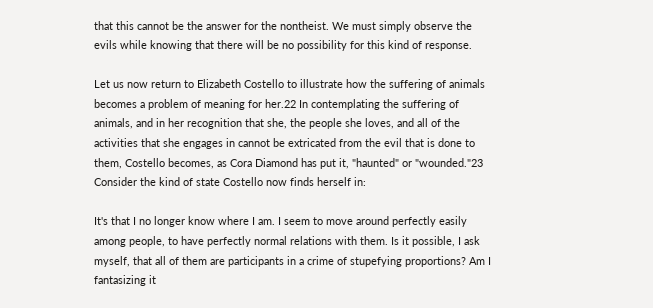that this cannot be the answer for the nontheist. We must simply observe the evils while knowing that there will be no possibility for this kind of response.

Let us now return to Elizabeth Costello to illustrate how the suffering of animals becomes a problem of meaning for her.22 In contemplating the suffering of animals, and in her recognition that she, the people she loves, and all of the activities that she engages in cannot be extricated from the evil that is done to them, Costello becomes, as Cora Diamond has put it, "haunted" or "wounded."23 Consider the kind of state Costello now finds herself in:

It's that I no longer know where I am. I seem to move around perfectly easily among people, to have perfectly normal relations with them. Is it possible, I ask myself, that all of them are participants in a crime of stupefying proportions? Am I fantasizing it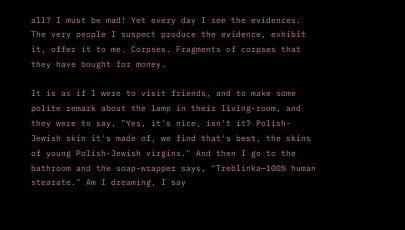all? I must be mad! Yet every day I see the evidences. The very people I suspect produce the evidence, exhibit it, offer it to me. Corpses. Fragments of corpses that they have bought for money.

It is as if I were to visit friends, and to make some polite remark about the lamp in their living-room, and they were to say, "Yes, it's nice, isn't it? Polish-Jewish skin it's made of, we find that's best, the skins of young Polish-Jewish virgins." And then I go to the bathroom and the soap-wrapper says, "Treblinka—100% human stearate." Am I dreaming, I say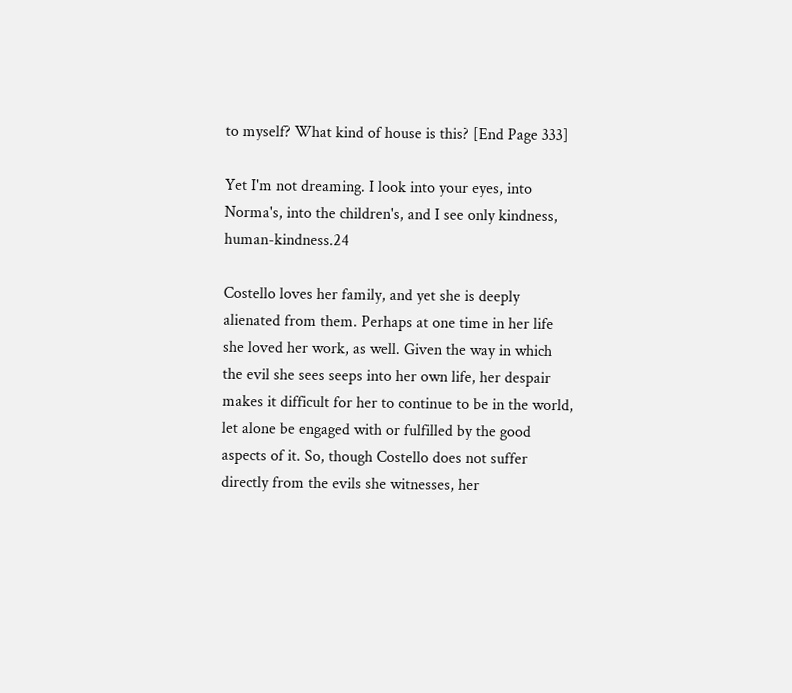to myself? What kind of house is this? [End Page 333]

Yet I'm not dreaming. I look into your eyes, into Norma's, into the children's, and I see only kindness, human-kindness.24

Costello loves her family, and yet she is deeply alienated from them. Perhaps at one time in her life she loved her work, as well. Given the way in which the evil she sees seeps into her own life, her despair makes it difficult for her to continue to be in the world, let alone be engaged with or fulfilled by the good aspects of it. So, though Costello does not suffer directly from the evils she witnesses, her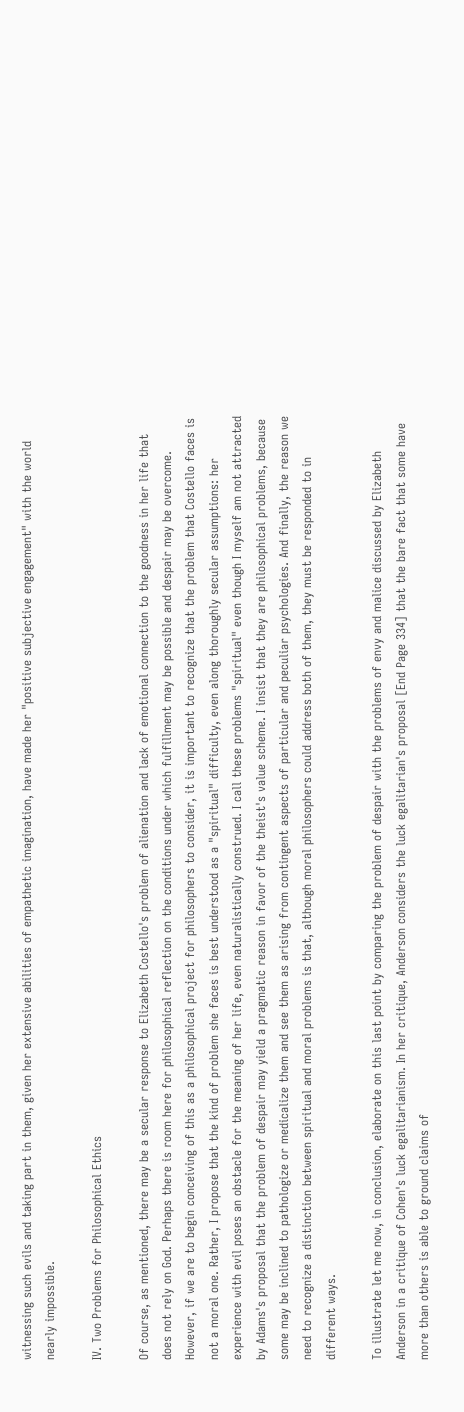witnessing such evils and taking part in them, given her extensive abilities of empathetic imagination, have made her "positive subjective engagement" with the world nearly impossible.

IV. Two Problems for Philosophical Ethics

Of course, as mentioned, there may be a secular response to Elizabeth Costello's problem of alienation and lack of emotional connection to the goodness in her life that does not rely on God. Perhaps there is room here for philosophical reflection on the conditions under which fulfillment may be possible and despair may be overcome. However, if we are to begin conceiving of this as a philosophical project for philosophers to consider, it is important to recognize that the problem that Costello faces is not a moral one. Rather, I propose that the kind of problem she faces is best understood as a "spiritual" difficulty, even along thoroughly secular assumptions: her experience with evil poses an obstacle for the meaning of her life, even naturalistically construed. I call these problems "spiritual" even though I myself am not attracted by Adams's proposal that the problem of despair may yield a pragmatic reason in favor of the theist's value scheme. I insist that they are philosophical problems, because some may be inclined to pathologize or medicalize them and see them as arising from contingent aspects of particular and peculiar psychologies. And finally, the reason we need to recognize a distinction between spiritual and moral problems is that, although moral philosophers could address both of them, they must be responded to in different ways.

To illustrate let me now, in conclusion, elaborate on this last point by comparing the problem of despair with the problems of envy and malice discussed by Elizabeth Anderson in a critique of Cohen's luck egalitarianism. In her critique, Anderson considers the luck egalitarian's proposal [End Page 334] that the bare fact that some have more than others is able to ground claims of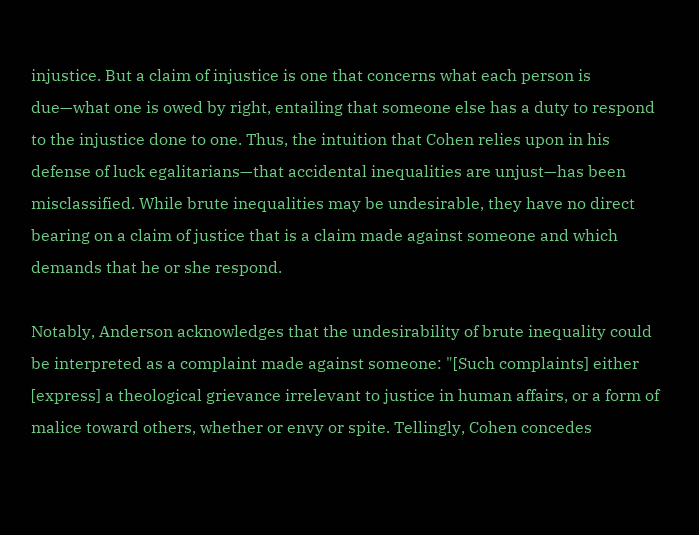injustice. But a claim of injustice is one that concerns what each person is due—what one is owed by right, entailing that someone else has a duty to respond to the injustice done to one. Thus, the intuition that Cohen relies upon in his defense of luck egalitarians—that accidental inequalities are unjust—has been misclassified. While brute inequalities may be undesirable, they have no direct bearing on a claim of justice that is a claim made against someone and which demands that he or she respond.

Notably, Anderson acknowledges that the undesirability of brute inequality could be interpreted as a complaint made against someone: "[Such complaints] either [express] a theological grievance irrelevant to justice in human affairs, or a form of malice toward others, whether or envy or spite. Tellingly, Cohen concedes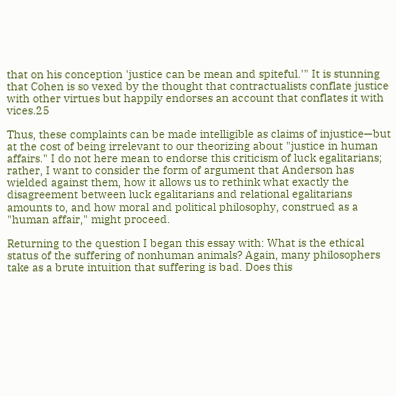that on his conception 'justice can be mean and spiteful.'" It is stunning that Cohen is so vexed by the thought that contractualists conflate justice with other virtues but happily endorses an account that conflates it with vices.25

Thus, these complaints can be made intelligible as claims of injustice—but at the cost of being irrelevant to our theorizing about "justice in human affairs." I do not here mean to endorse this criticism of luck egalitarians; rather, I want to consider the form of argument that Anderson has wielded against them, how it allows us to rethink what exactly the disagreement between luck egalitarians and relational egalitarians amounts to, and how moral and political philosophy, construed as a "human affair," might proceed.

Returning to the question I began this essay with: What is the ethical status of the suffering of nonhuman animals? Again, many philosophers take as a brute intuition that suffering is bad. Does this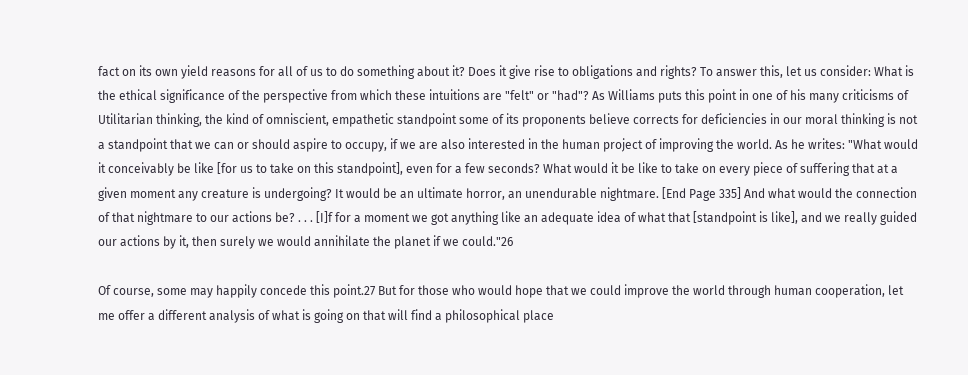fact on its own yield reasons for all of us to do something about it? Does it give rise to obligations and rights? To answer this, let us consider: What is the ethical significance of the perspective from which these intuitions are "felt" or "had"? As Williams puts this point in one of his many criticisms of Utilitarian thinking, the kind of omniscient, empathetic standpoint some of its proponents believe corrects for deficiencies in our moral thinking is not a standpoint that we can or should aspire to occupy, if we are also interested in the human project of improving the world. As he writes: "What would it conceivably be like [for us to take on this standpoint], even for a few seconds? What would it be like to take on every piece of suffering that at a given moment any creature is undergoing? It would be an ultimate horror, an unendurable nightmare. [End Page 335] And what would the connection of that nightmare to our actions be? . . . [I]f for a moment we got anything like an adequate idea of what that [standpoint is like], and we really guided our actions by it, then surely we would annihilate the planet if we could."26

Of course, some may happily concede this point.27 But for those who would hope that we could improve the world through human cooperation, let me offer a different analysis of what is going on that will find a philosophical place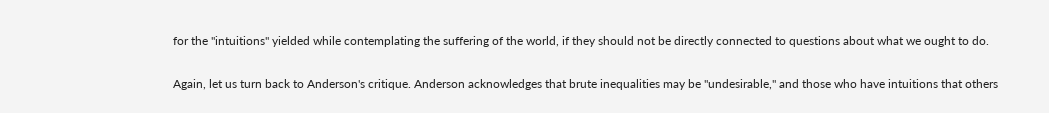for the "intuitions" yielded while contemplating the suffering of the world, if they should not be directly connected to questions about what we ought to do.

Again, let us turn back to Anderson's critique. Anderson acknowledges that brute inequalities may be "undesirable," and those who have intuitions that others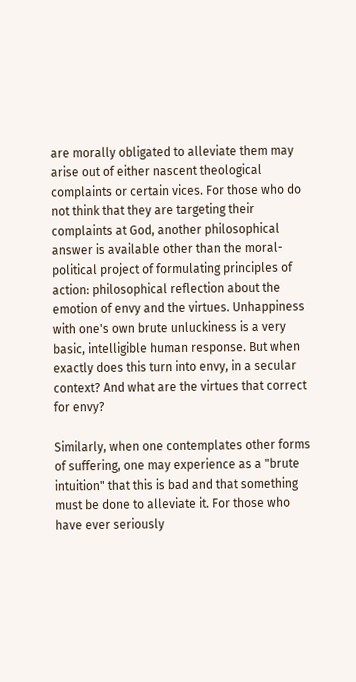are morally obligated to alleviate them may arise out of either nascent theological complaints or certain vices. For those who do not think that they are targeting their complaints at God, another philosophical answer is available other than the moral-political project of formulating principles of action: philosophical reflection about the emotion of envy and the virtues. Unhappiness with one's own brute unluckiness is a very basic, intelligible human response. But when exactly does this turn into envy, in a secular context? And what are the virtues that correct for envy?

Similarly, when one contemplates other forms of suffering, one may experience as a "brute intuition" that this is bad and that something must be done to alleviate it. For those who have ever seriously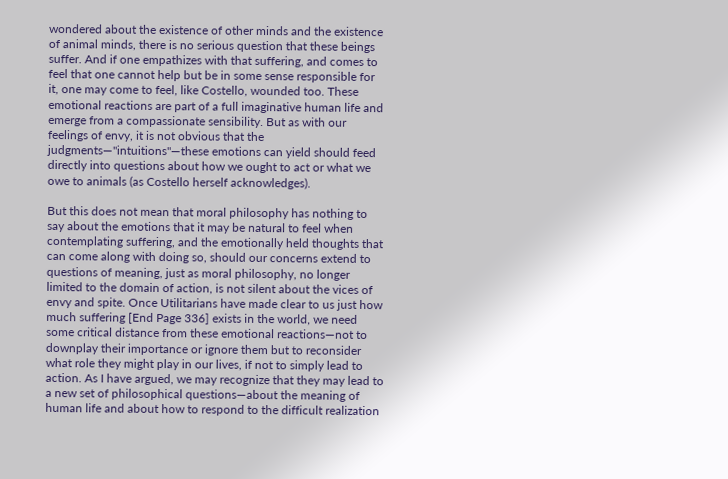wondered about the existence of other minds and the existence of animal minds, there is no serious question that these beings suffer. And if one empathizes with that suffering, and comes to feel that one cannot help but be in some sense responsible for it, one may come to feel, like Costello, wounded too. These emotional reactions are part of a full imaginative human life and emerge from a compassionate sensibility. But as with our feelings of envy, it is not obvious that the judgments—"intuitions"—these emotions can yield should feed directly into questions about how we ought to act or what we owe to animals (as Costello herself acknowledges).

But this does not mean that moral philosophy has nothing to say about the emotions that it may be natural to feel when contemplating suffering, and the emotionally held thoughts that can come along with doing so, should our concerns extend to questions of meaning, just as moral philosophy, no longer limited to the domain of action, is not silent about the vices of envy and spite. Once Utilitarians have made clear to us just how much suffering [End Page 336] exists in the world, we need some critical distance from these emotional reactions—not to downplay their importance or ignore them but to reconsider what role they might play in our lives, if not to simply lead to action. As I have argued, we may recognize that they may lead to a new set of philosophical questions—about the meaning of human life and about how to respond to the difficult realization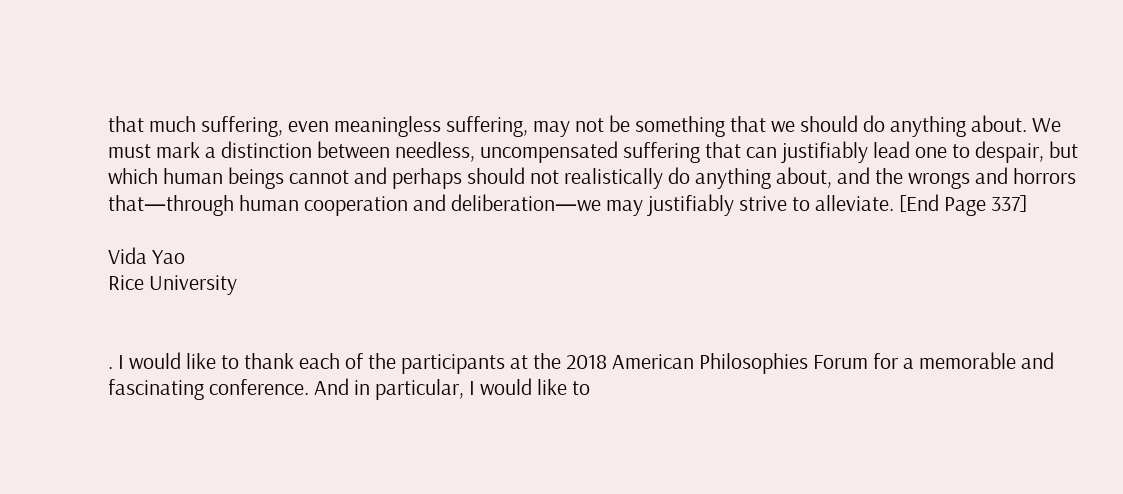that much suffering, even meaningless suffering, may not be something that we should do anything about. We must mark a distinction between needless, uncompensated suffering that can justifiably lead one to despair, but which human beings cannot and perhaps should not realistically do anything about, and the wrongs and horrors that—through human cooperation and deliberation—we may justifiably strive to alleviate. [End Page 337]

Vida Yao
Rice University


. I would like to thank each of the participants at the 2018 American Philosophies Forum for a memorable and fascinating conference. And in particular, I would like to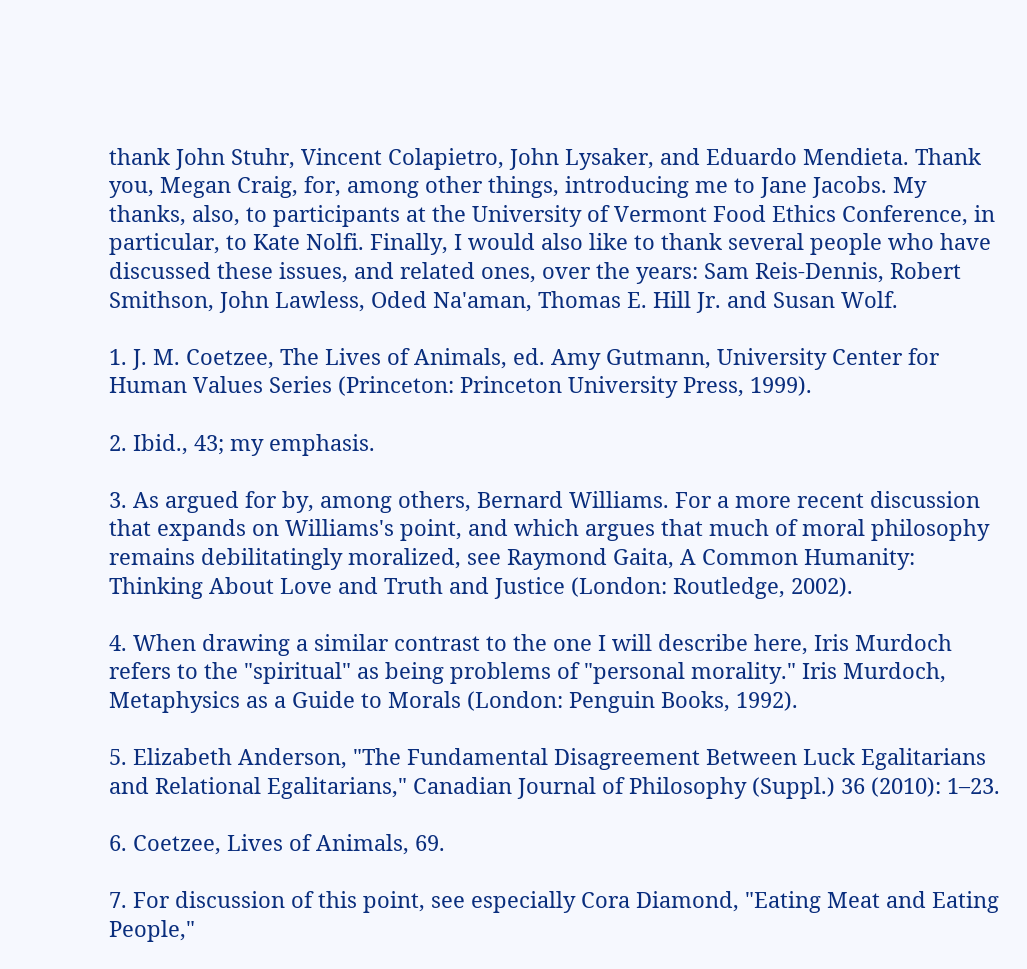thank John Stuhr, Vincent Colapietro, John Lysaker, and Eduardo Mendieta. Thank you, Megan Craig, for, among other things, introducing me to Jane Jacobs. My thanks, also, to participants at the University of Vermont Food Ethics Conference, in particular, to Kate Nolfi. Finally, I would also like to thank several people who have discussed these issues, and related ones, over the years: Sam Reis-Dennis, Robert Smithson, John Lawless, Oded Na'aman, Thomas E. Hill Jr. and Susan Wolf.

1. J. M. Coetzee, The Lives of Animals, ed. Amy Gutmann, University Center for Human Values Series (Princeton: Princeton University Press, 1999).

2. Ibid., 43; my emphasis.

3. As argued for by, among others, Bernard Williams. For a more recent discussion that expands on Williams's point, and which argues that much of moral philosophy remains debilitatingly moralized, see Raymond Gaita, A Common Humanity: Thinking About Love and Truth and Justice (London: Routledge, 2002).

4. When drawing a similar contrast to the one I will describe here, Iris Murdoch refers to the "spiritual" as being problems of "personal morality." Iris Murdoch, Metaphysics as a Guide to Morals (London: Penguin Books, 1992).

5. Elizabeth Anderson, "The Fundamental Disagreement Between Luck Egalitarians and Relational Egalitarians," Canadian Journal of Philosophy (Suppl.) 36 (2010): 1–23.

6. Coetzee, Lives of Animals, 69.

7. For discussion of this point, see especially Cora Diamond, "Eating Meat and Eating People,"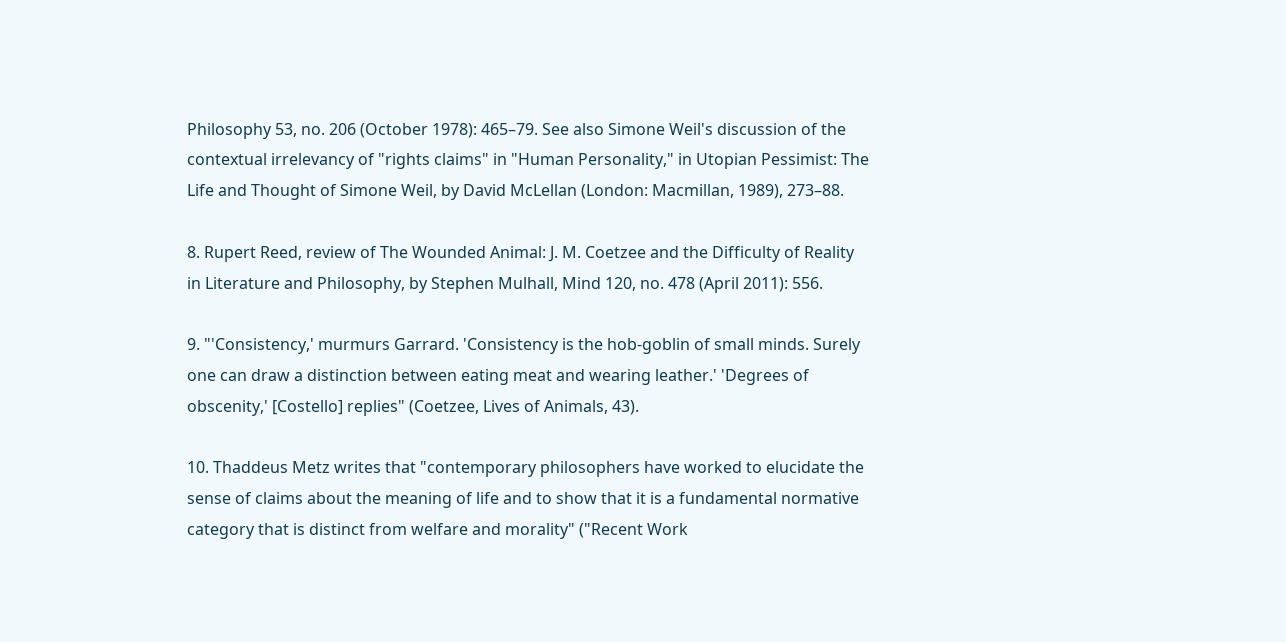Philosophy 53, no. 206 (October 1978): 465–79. See also Simone Weil's discussion of the contextual irrelevancy of "rights claims" in "Human Personality," in Utopian Pessimist: The Life and Thought of Simone Weil, by David McLellan (London: Macmillan, 1989), 273–88.

8. Rupert Reed, review of The Wounded Animal: J. M. Coetzee and the Difficulty of Reality in Literature and Philosophy, by Stephen Mulhall, Mind 120, no. 478 (April 2011): 556.

9. "'Consistency,' murmurs Garrard. 'Consistency is the hob-goblin of small minds. Surely one can draw a distinction between eating meat and wearing leather.' 'Degrees of obscenity,' [Costello] replies" (Coetzee, Lives of Animals, 43).

10. Thaddeus Metz writes that "contemporary philosophers have worked to elucidate the sense of claims about the meaning of life and to show that it is a fundamental normative category that is distinct from welfare and morality" ("Recent Work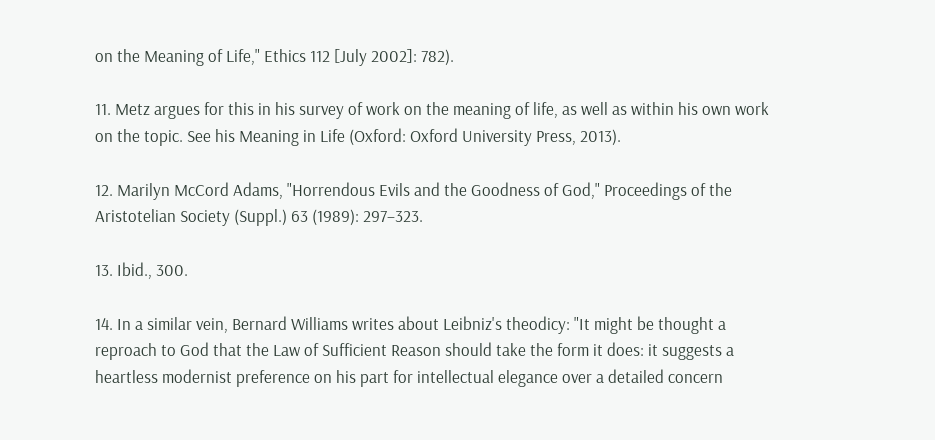on the Meaning of Life," Ethics 112 [July 2002]: 782).

11. Metz argues for this in his survey of work on the meaning of life, as well as within his own work on the topic. See his Meaning in Life (Oxford: Oxford University Press, 2013).

12. Marilyn McCord Adams, "Horrendous Evils and the Goodness of God," Proceedings of the Aristotelian Society (Suppl.) 63 (1989): 297–323.

13. Ibid., 300.

14. In a similar vein, Bernard Williams writes about Leibniz's theodicy: "It might be thought a reproach to God that the Law of Sufficient Reason should take the form it does: it suggests a heartless modernist preference on his part for intellectual elegance over a detailed concern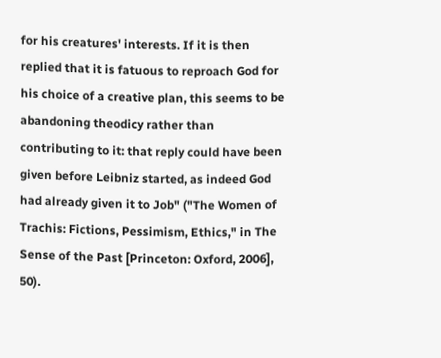for his creatures' interests. If it is then replied that it is fatuous to reproach God for his choice of a creative plan, this seems to be abandoning theodicy rather than contributing to it: that reply could have been given before Leibniz started, as indeed God had already given it to Job" ("The Women of Trachis: Fictions, Pessimism, Ethics," in The Sense of the Past [Princeton: Oxford, 2006], 50).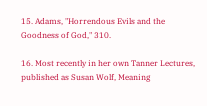15. Adams, "Horrendous Evils and the Goodness of God," 310.

16. Most recently in her own Tanner Lectures, published as Susan Wolf, Meaning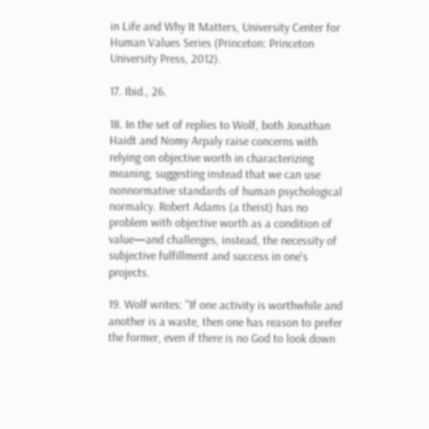in Life and Why It Matters, University Center for Human Values Series (Princeton: Princeton University Press, 2012).

17. Ibid., 26.

18. In the set of replies to Wolf, both Jonathan Haidt and Nomy Arpaly raise concerns with relying on objective worth in characterizing meaning, suggesting instead that we can use nonnormative standards of human psychological normalcy. Robert Adams (a theist) has no problem with objective worth as a condition of value—and challenges, instead, the necessity of subjective fulfillment and success in one's projects.

19. Wolf writes: "If one activity is worthwhile and another is a waste, then one has reason to prefer the former, even if there is no God to look down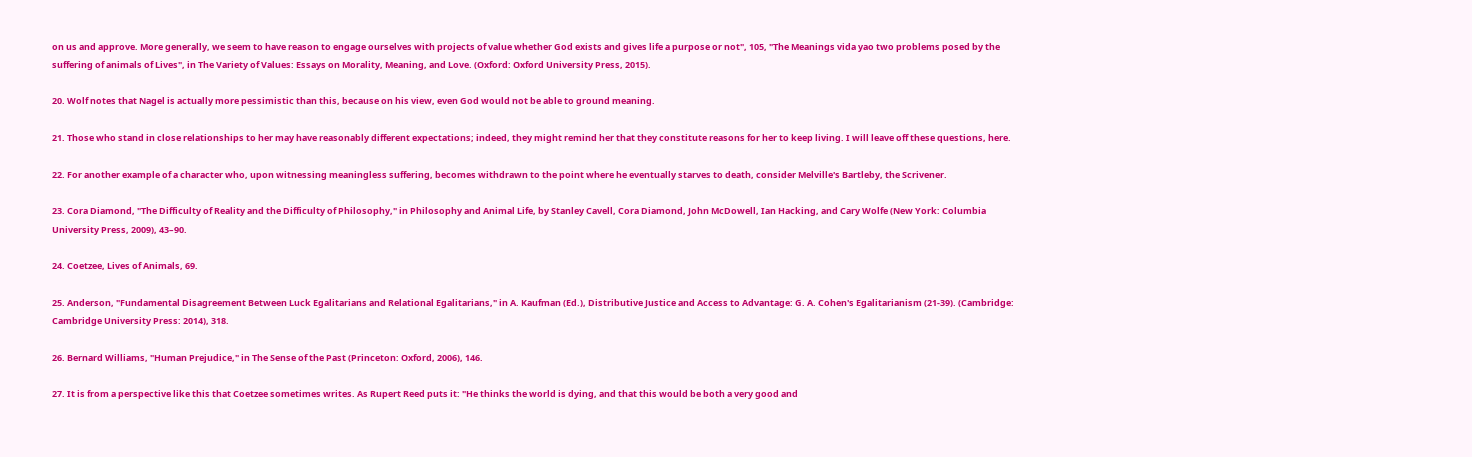on us and approve. More generally, we seem to have reason to engage ourselves with projects of value whether God exists and gives life a purpose or not", 105, "The Meanings vida yao two problems posed by the suffering of animals of Lives", in The Variety of Values: Essays on Morality, Meaning, and Love. (Oxford: Oxford University Press, 2015).

20. Wolf notes that Nagel is actually more pessimistic than this, because on his view, even God would not be able to ground meaning.

21. Those who stand in close relationships to her may have reasonably different expectations; indeed, they might remind her that they constitute reasons for her to keep living. I will leave off these questions, here.

22. For another example of a character who, upon witnessing meaningless suffering, becomes withdrawn to the point where he eventually starves to death, consider Melville's Bartleby, the Scrivener.

23. Cora Diamond, "The Difficulty of Reality and the Difficulty of Philosophy," in Philosophy and Animal Life, by Stanley Cavell, Cora Diamond, John McDowell, Ian Hacking, and Cary Wolfe (New York: Columbia University Press, 2009), 43–90.

24. Coetzee, Lives of Animals, 69.

25. Anderson, "Fundamental Disagreement Between Luck Egalitarians and Relational Egalitarians," in A. Kaufman (Ed.), Distributive Justice and Access to Advantage: G. A. Cohen's Egalitarianism (21-39). (Cambridge: Cambridge University Press: 2014), 318.

26. Bernard Williams, "Human Prejudice," in The Sense of the Past (Princeton: Oxford, 2006), 146.

27. It is from a perspective like this that Coetzee sometimes writes. As Rupert Reed puts it: "He thinks the world is dying, and that this would be both a very good and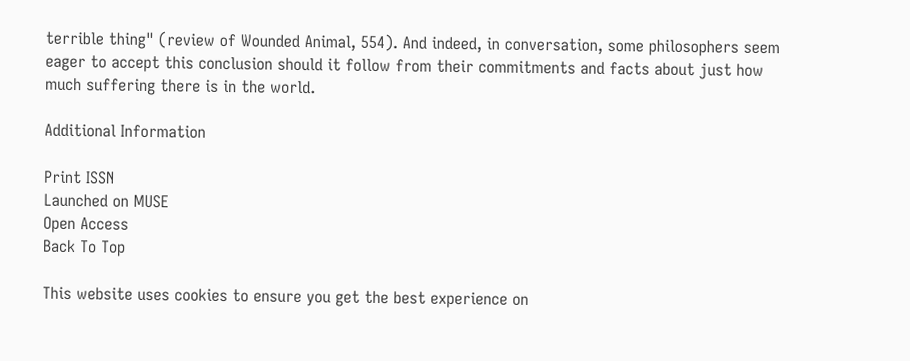terrible thing" (review of Wounded Animal, 554). And indeed, in conversation, some philosophers seem eager to accept this conclusion should it follow from their commitments and facts about just how much suffering there is in the world.

Additional Information

Print ISSN
Launched on MUSE
Open Access
Back To Top

This website uses cookies to ensure you get the best experience on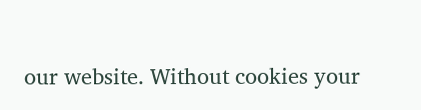our website. Without cookies your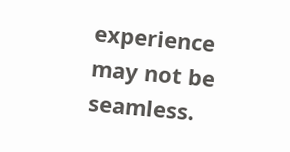experience may not be seamless.